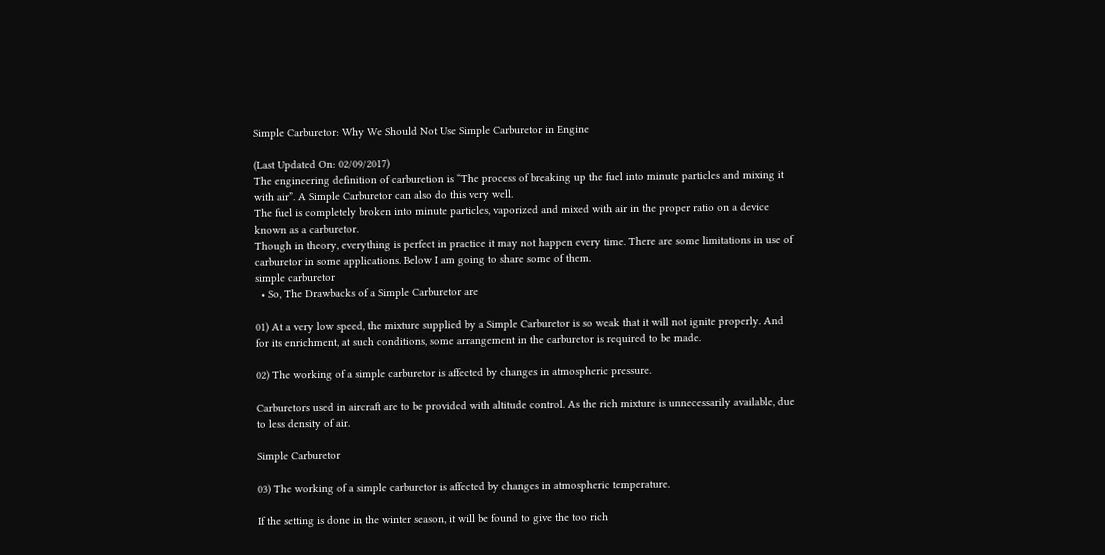Simple Carburetor: Why We Should Not Use Simple Carburetor in Engine

(Last Updated On: 02/09/2017)
The engineering definition of carburetion is “The process of breaking up the fuel into minute particles and mixing it with air”. A Simple Carburetor can also do this very well.
The fuel is completely broken into minute particles, vaporized and mixed with air in the proper ratio on a device known as a carburetor.
Though in theory, everything is perfect in practice it may not happen every time. There are some limitations in use of carburetor in some applications. Below I am going to share some of them.
simple carburetor
  • So, The Drawbacks of a Simple Carburetor are

01) At a very low speed, the mixture supplied by a Simple Carburetor is so weak that it will not ignite properly. And for its enrichment, at such conditions, some arrangement in the carburetor is required to be made.

02) The working of a simple carburetor is affected by changes in atmospheric pressure.

Carburetors used in aircraft are to be provided with altitude control. As the rich mixture is unnecessarily available, due to less density of air.

Simple Carburetor

03) The working of a simple carburetor is affected by changes in atmospheric temperature.

If the setting is done in the winter season, it will be found to give the too rich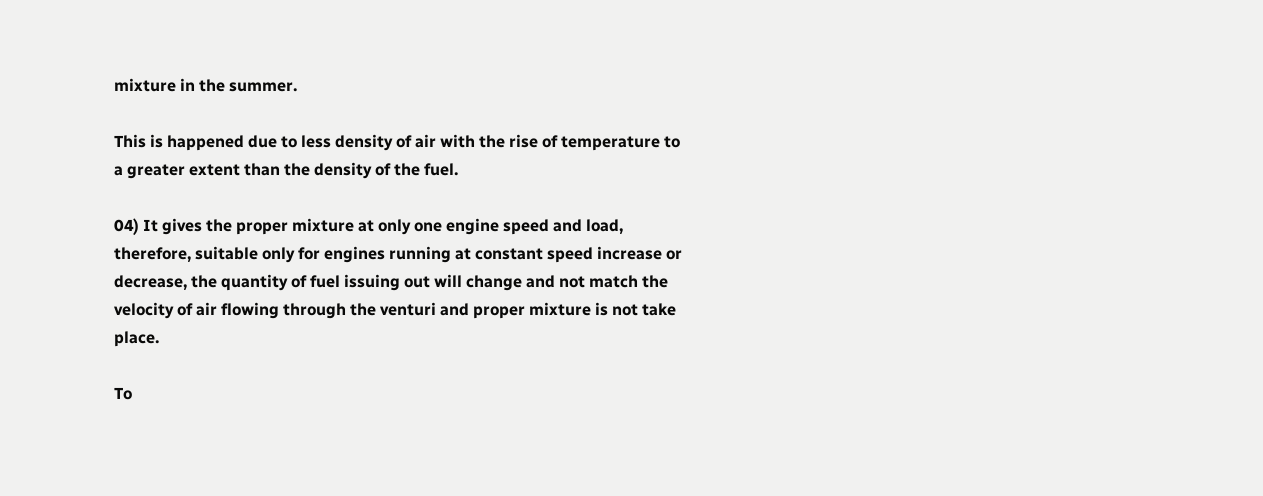mixture in the summer.

This is happened due to less density of air with the rise of temperature to a greater extent than the density of the fuel.

04) It gives the proper mixture at only one engine speed and load, therefore, suitable only for engines running at constant speed increase or decrease, the quantity of fuel issuing out will change and not match the velocity of air flowing through the venturi and proper mixture is not take place.

To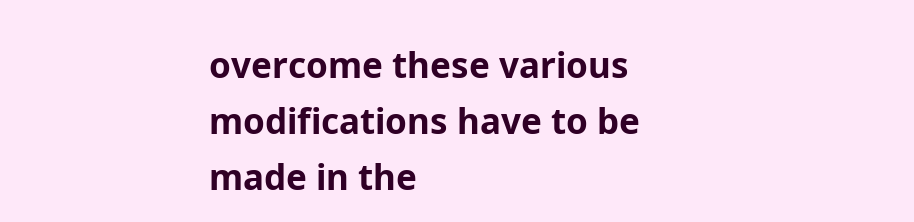overcome these various modifications have to be made in the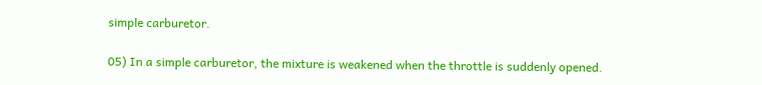simple carburetor.

05) In a simple carburetor, the mixture is weakened when the throttle is suddenly opened.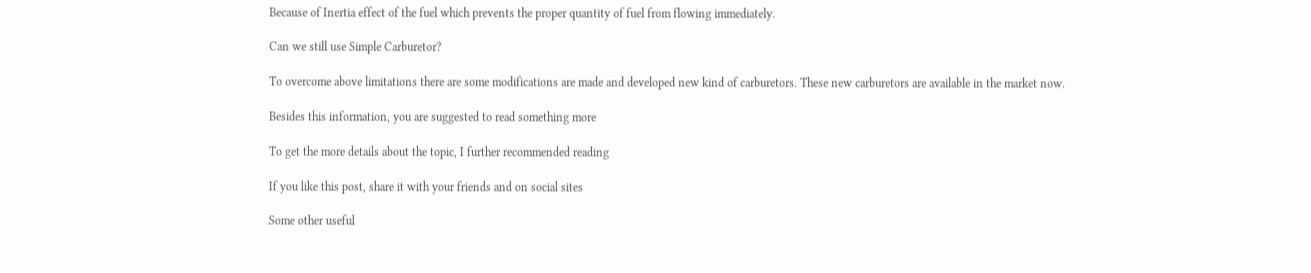Because of Inertia effect of the fuel which prevents the proper quantity of fuel from flowing immediately.

Can we still use Simple Carburetor?

To overcome above limitations there are some modifications are made and developed new kind of carburetors. These new carburetors are available in the market now.

Besides this information, you are suggested to read something more

To get the more details about the topic, I further recommended reading

If you like this post, share it with your friends and on social sites

Some other useful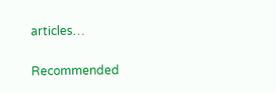articles…

Recommended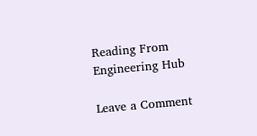Reading From Engineering Hub

Leave a Comment